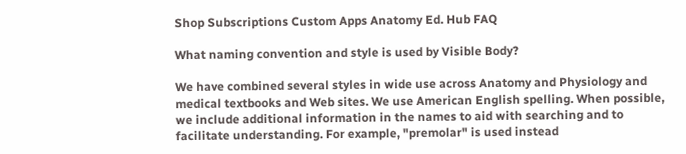Shop Subscriptions Custom Apps Anatomy Ed. Hub FAQ

What naming convention and style is used by Visible Body?

We have combined several styles in wide use across Anatomy and Physiology and medical textbooks and Web sites. We use American English spelling. When possible, we include additional information in the names to aid with searching and to facilitate understanding. For example, "premolar" is used instead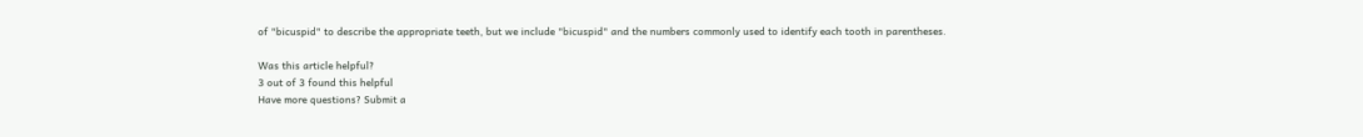of "bicuspid" to describe the appropriate teeth, but we include "bicuspid" and the numbers commonly used to identify each tooth in parentheses.

Was this article helpful?
3 out of 3 found this helpful
Have more questions? Submit a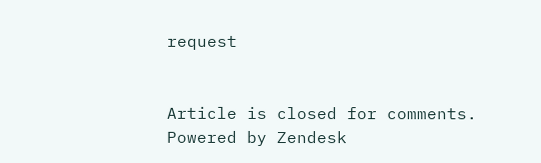request


Article is closed for comments.
Powered by Zendesk